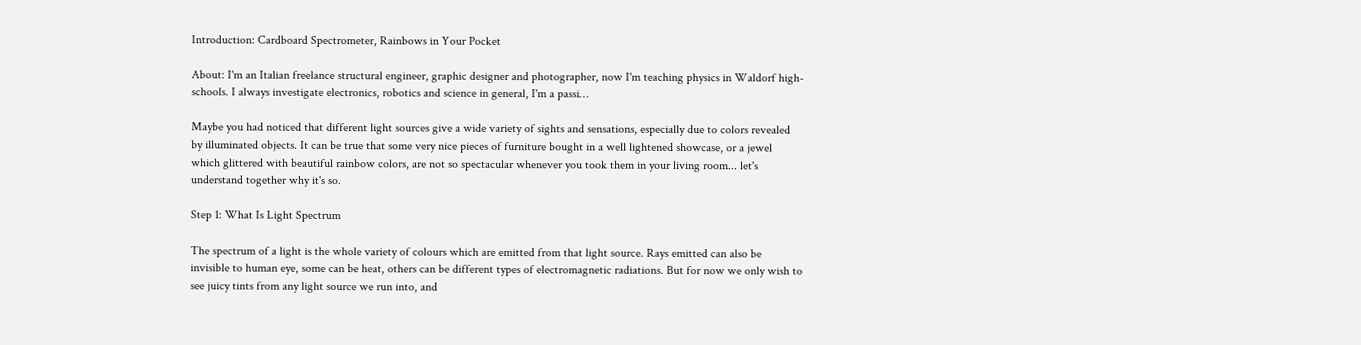Introduction: Cardboard Spectrometer, Rainbows in Your Pocket

About: I'm an Italian freelance structural engineer, graphic designer and photographer, now I'm teaching physics in Waldorf high-schools. I always investigate electronics, robotics and science in general, I'm a passi…

Maybe you had noticed that different light sources give a wide variety of sights and sensations, especially due to colors revealed by illuminated objects. It can be true that some very nice pieces of furniture bought in a well lightened showcase, or a jewel which glittered with beautiful rainbow colors, are not so spectacular whenever you took them in your living room... let's understand together why it's so.

Step 1: What Is Light Spectrum

The spectrum of a light is the whole variety of colours which are emitted from that light source. Rays emitted can also be invisible to human eye, some can be heat, others can be different types of electromagnetic radiations. But for now we only wish to see juicy tints from any light source we run into, and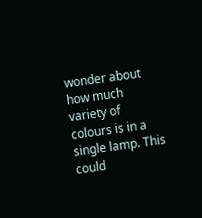wonder about how much variety of colours is in a single lamp. This could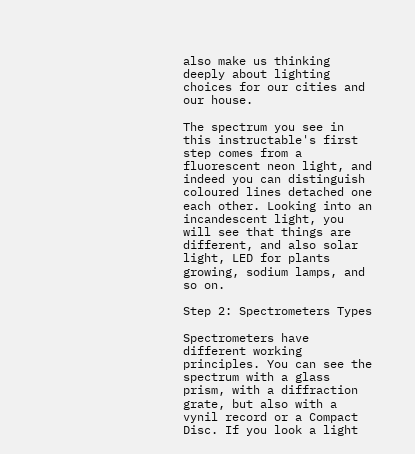also make us thinking deeply about lighting choices for our cities and our house.

The spectrum you see in this instructable's first step comes from a fluorescent neon light, and indeed you can distinguish coloured lines detached one each other. Looking into an incandescent light, you will see that things are different, and also solar light, LED for plants growing, sodium lamps, and so on.

Step 2: Spectrometers Types

Spectrometers have different working principles. You can see the spectrum with a glass prism, with a diffraction grate, but also with a vynil record or a Compact Disc. If you look a light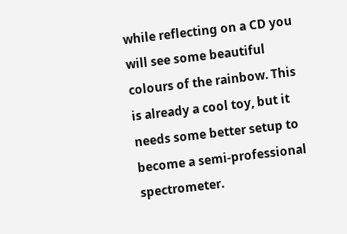while reflecting on a CD you will see some beautiful colours of the rainbow. This is already a cool toy, but it needs some better setup to become a semi-professional spectrometer.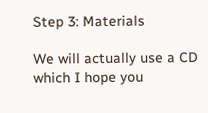Step 3: Materials

We will actually use a CD which I hope you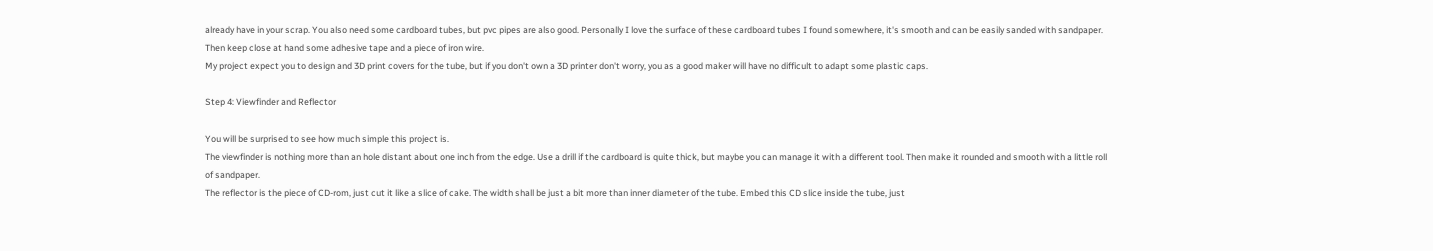already have in your scrap. You also need some cardboard tubes, but pvc pipes are also good. Personally I love the surface of these cardboard tubes I found somewhere, it's smooth and can be easily sanded with sandpaper.
Then keep close at hand some adhesive tape and a piece of iron wire.
My project expect you to design and 3D print covers for the tube, but if you don't own a 3D printer don't worry, you as a good maker will have no difficult to adapt some plastic caps.

Step 4: Viewfinder and Reflector

You will be surprised to see how much simple this project is.
The viewfinder is nothing more than an hole distant about one inch from the edge. Use a drill if the cardboard is quite thick, but maybe you can manage it with a different tool. Then make it rounded and smooth with a little roll of sandpaper.
The reflector is the piece of CD-rom, just cut it like a slice of cake. The width shall be just a bit more than inner diameter of the tube. Embed this CD slice inside the tube, just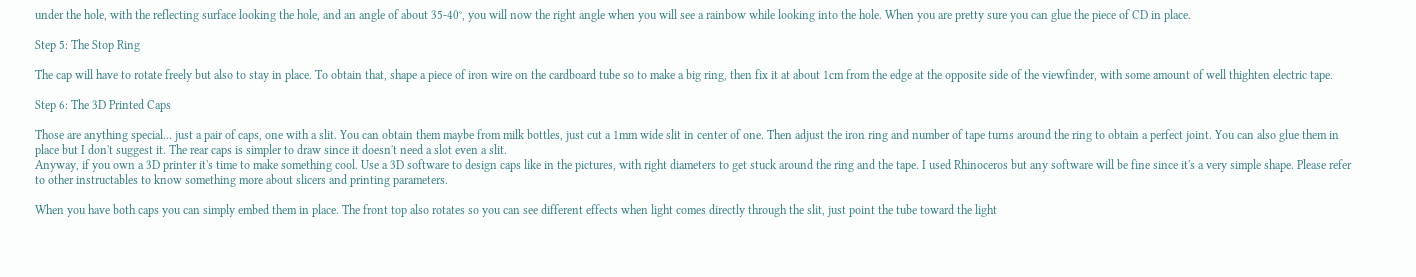under the hole, with the reflecting surface looking the hole, and an angle of about 35-40°, you will now the right angle when you will see a rainbow while looking into the hole. When you are pretty sure you can glue the piece of CD in place.

Step 5: The Stop Ring

The cap will have to rotate freely but also to stay in place. To obtain that, shape a piece of iron wire on the cardboard tube so to make a big ring, then fix it at about 1cm from the edge at the opposite side of the viewfinder, with some amount of well thighten electric tape.

Step 6: The 3D Printed Caps

Those are anything special... just a pair of caps, one with a slit. You can obtain them maybe from milk bottles, just cut a 1mm wide slit in center of one. Then adjust the iron ring and number of tape turns around the ring to obtain a perfect joint. You can also glue them in place but I don't suggest it. The rear caps is simpler to draw since it doesn't need a slot even a slit.
Anyway, if you own a 3D printer it's time to make something cool. Use a 3D software to design caps like in the pictures, with right diameters to get stuck around the ring and the tape. I used Rhinoceros but any software will be fine since it's a very simple shape. Please refer to other instructables to know something more about slicers and printing parameters.

When you have both caps you can simply embed them in place. The front top also rotates so you can see different effects when light comes directly through the slit, just point the tube toward the light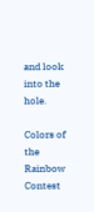and look into the hole.

Colors of the Rainbow Contest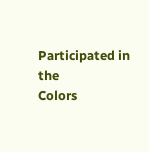Participated in the
Colors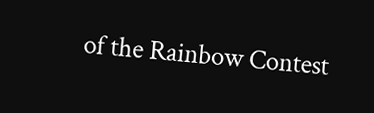of the Rainbow Contest